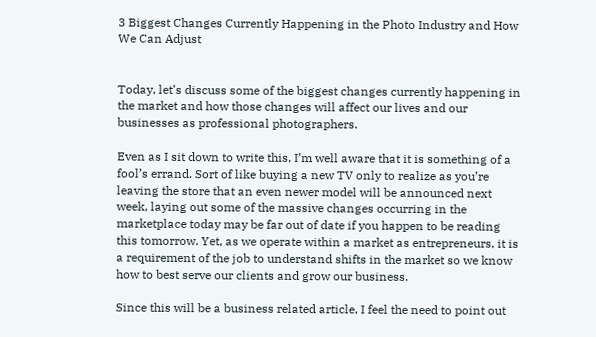3 Biggest Changes Currently Happening in the Photo Industry and How We Can Adjust


Today, let’s discuss some of the biggest changes currently happening in the market and how those changes will affect our lives and our businesses as professional photographers.

Even as I sit down to write this, I’m well aware that it is something of a fool’s errand. Sort of like buying a new TV only to realize as you’re leaving the store that an even newer model will be announced next week, laying out some of the massive changes occurring in the marketplace today may be far out of date if you happen to be reading this tomorrow. Yet, as we operate within a market as entrepreneurs, it is a requirement of the job to understand shifts in the market so we know how to best serve our clients and grow our business.

Since this will be a business related article, I feel the need to point out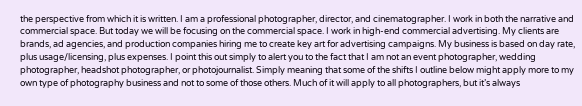the perspective from which it is written. I am a professional photographer, director, and cinematographer. I work in both the narrative and commercial space. But today we will be focusing on the commercial space. I work in high-end commercial advertising. My clients are brands, ad agencies, and production companies hiring me to create key art for advertising campaigns. My business is based on day rate, plus usage/licensing, plus expenses. I point this out simply to alert you to the fact that I am not an event photographer, wedding photographer, headshot photographer, or photojournalist. Simply meaning that some of the shifts I outline below might apply more to my own type of photography business and not to some of those others. Much of it will apply to all photographers, but it’s always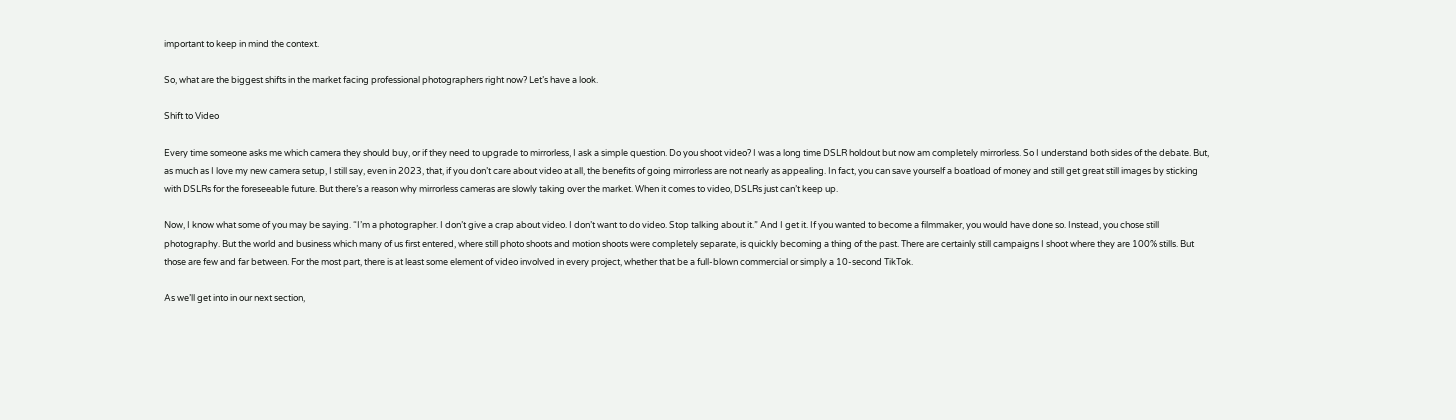important to keep in mind the context.

So, what are the biggest shifts in the market facing professional photographers right now? Let’s have a look.

Shift to Video

Every time someone asks me which camera they should buy, or if they need to upgrade to mirrorless, I ask a simple question. Do you shoot video? I was a long time DSLR holdout but now am completely mirrorless. So I understand both sides of the debate. But, as much as I love my new camera setup, I still say, even in 2023, that, if you don’t care about video at all, the benefits of going mirrorless are not nearly as appealing. In fact, you can save yourself a boatload of money and still get great still images by sticking with DSLRs for the foreseeable future. But there’s a reason why mirrorless cameras are slowly taking over the market. When it comes to video, DSLRs just can’t keep up.

Now, I know what some of you may be saying. “I’m a photographer. I don’t give a crap about video. I don’t want to do video. Stop talking about it.” And I get it. If you wanted to become a filmmaker, you would have done so. Instead, you chose still photography. But the world and business which many of us first entered, where still photo shoots and motion shoots were completely separate, is quickly becoming a thing of the past. There are certainly still campaigns I shoot where they are 100% stills. But those are few and far between. For the most part, there is at least some element of video involved in every project, whether that be a full-blown commercial or simply a 10-second TikTok.

As we’ll get into in our next section,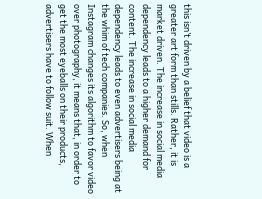this isn’t driven by a belief that video is a greater art form than stills. Rather, it is market driven. The increase in social media dependency leads to a higher demand for content. The increase in social media dependency leads to even advertisers being at the whim of tech companies. So, when Instagram changes its algorithm to favor video over photography, it means that, in order to get the most eyeballs on their products, advertisers have to follow suit. When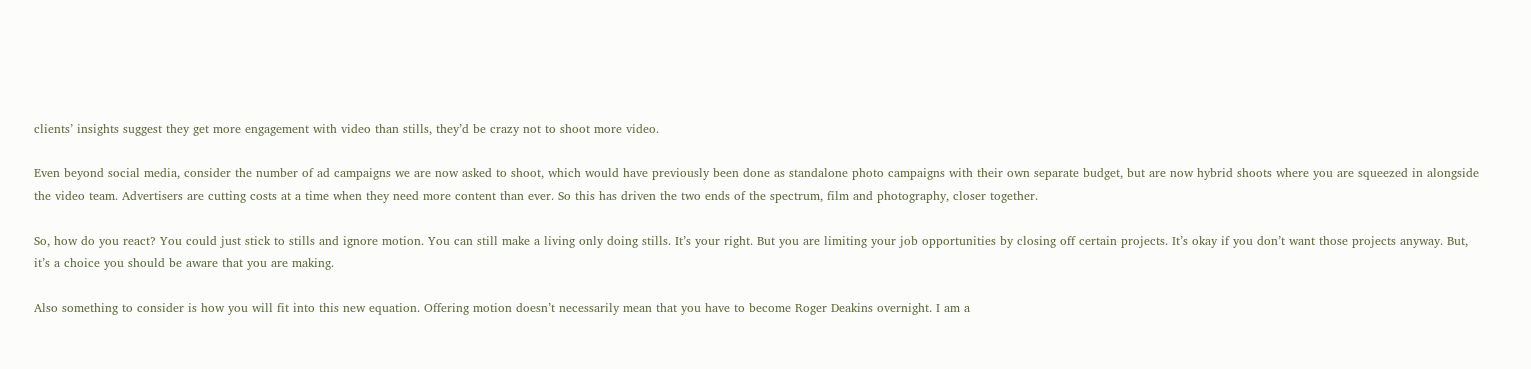clients’ insights suggest they get more engagement with video than stills, they’d be crazy not to shoot more video.

Even beyond social media, consider the number of ad campaigns we are now asked to shoot, which would have previously been done as standalone photo campaigns with their own separate budget, but are now hybrid shoots where you are squeezed in alongside the video team. Advertisers are cutting costs at a time when they need more content than ever. So this has driven the two ends of the spectrum, film and photography, closer together.

So, how do you react? You could just stick to stills and ignore motion. You can still make a living only doing stills. It’s your right. But you are limiting your job opportunities by closing off certain projects. It’s okay if you don’t want those projects anyway. But, it’s a choice you should be aware that you are making.

Also something to consider is how you will fit into this new equation. Offering motion doesn’t necessarily mean that you have to become Roger Deakins overnight. I am a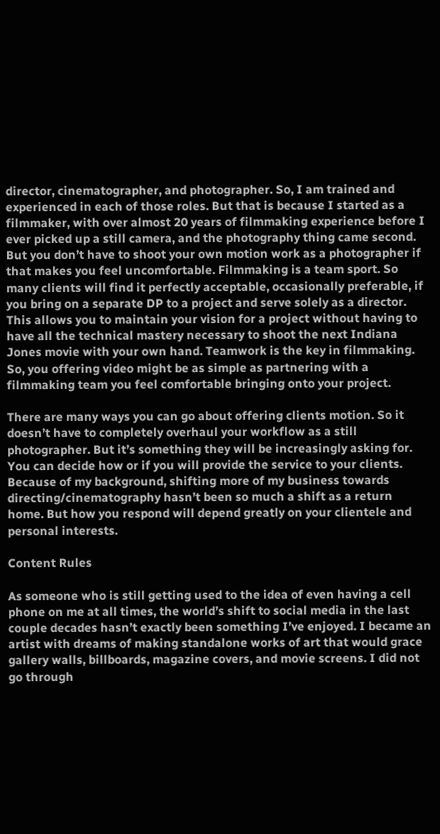director, cinematographer, and photographer. So, I am trained and experienced in each of those roles. But that is because I started as a filmmaker, with over almost 20 years of filmmaking experience before I ever picked up a still camera, and the photography thing came second. But you don’t have to shoot your own motion work as a photographer if that makes you feel uncomfortable. Filmmaking is a team sport. So many clients will find it perfectly acceptable, occasionally preferable, if you bring on a separate DP to a project and serve solely as a director. This allows you to maintain your vision for a project without having to have all the technical mastery necessary to shoot the next Indiana Jones movie with your own hand. Teamwork is the key in filmmaking. So, you offering video might be as simple as partnering with a filmmaking team you feel comfortable bringing onto your project.

There are many ways you can go about offering clients motion. So it doesn’t have to completely overhaul your workflow as a still photographer. But it’s something they will be increasingly asking for. You can decide how or if you will provide the service to your clients. Because of my background, shifting more of my business towards directing/cinematography hasn’t been so much a shift as a return home. But how you respond will depend greatly on your clientele and personal interests.

Content Rules

As someone who is still getting used to the idea of even having a cell phone on me at all times, the world’s shift to social media in the last couple decades hasn’t exactly been something I’ve enjoyed. I became an artist with dreams of making standalone works of art that would grace gallery walls, billboards, magazine covers, and movie screens. I did not go through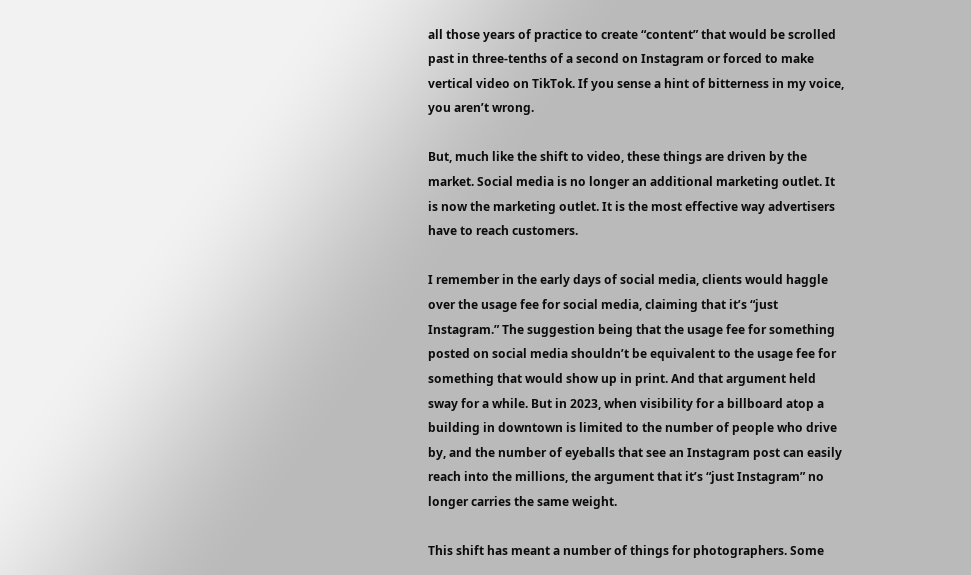all those years of practice to create “content” that would be scrolled past in three-tenths of a second on Instagram or forced to make vertical video on TikTok. If you sense a hint of bitterness in my voice, you aren’t wrong.

But, much like the shift to video, these things are driven by the market. Social media is no longer an additional marketing outlet. It is now the marketing outlet. It is the most effective way advertisers have to reach customers.

I remember in the early days of social media, clients would haggle over the usage fee for social media, claiming that it’s “just Instagram.” The suggestion being that the usage fee for something posted on social media shouldn’t be equivalent to the usage fee for something that would show up in print. And that argument held sway for a while. But in 2023, when visibility for a billboard atop a building in downtown is limited to the number of people who drive by, and the number of eyeballs that see an Instagram post can easily reach into the millions, the argument that it’s “just Instagram” no longer carries the same weight.

This shift has meant a number of things for photographers. Some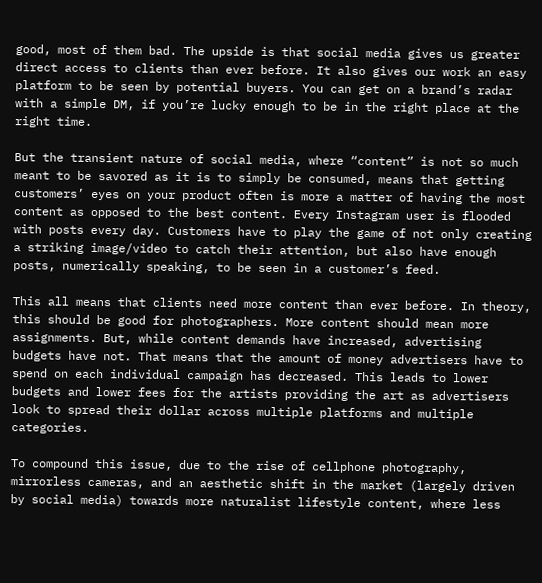good, most of them bad. The upside is that social media gives us greater direct access to clients than ever before. It also gives our work an easy platform to be seen by potential buyers. You can get on a brand’s radar with a simple DM, if you’re lucky enough to be in the right place at the right time.

But the transient nature of social media, where “content” is not so much meant to be savored as it is to simply be consumed, means that getting customers’ eyes on your product often is more a matter of having the most content as opposed to the best content. Every Instagram user is flooded with posts every day. Customers have to play the game of not only creating a striking image/video to catch their attention, but also have enough posts, numerically speaking, to be seen in a customer’s feed.

This all means that clients need more content than ever before. In theory, this should be good for photographers. More content should mean more assignments. But, while content demands have increased, advertising budgets have not. That means that the amount of money advertisers have to spend on each individual campaign has decreased. This leads to lower budgets and lower fees for the artists providing the art as advertisers look to spread their dollar across multiple platforms and multiple categories.

To compound this issue, due to the rise of cellphone photography, mirrorless cameras, and an aesthetic shift in the market (largely driven by social media) towards more naturalist lifestyle content, where less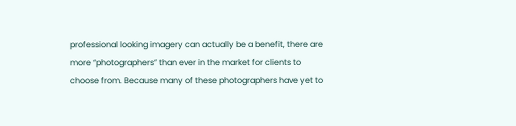professional looking imagery can actually be a benefit, there are more “photographers” than ever in the market for clients to choose from. Because many of these photographers have yet to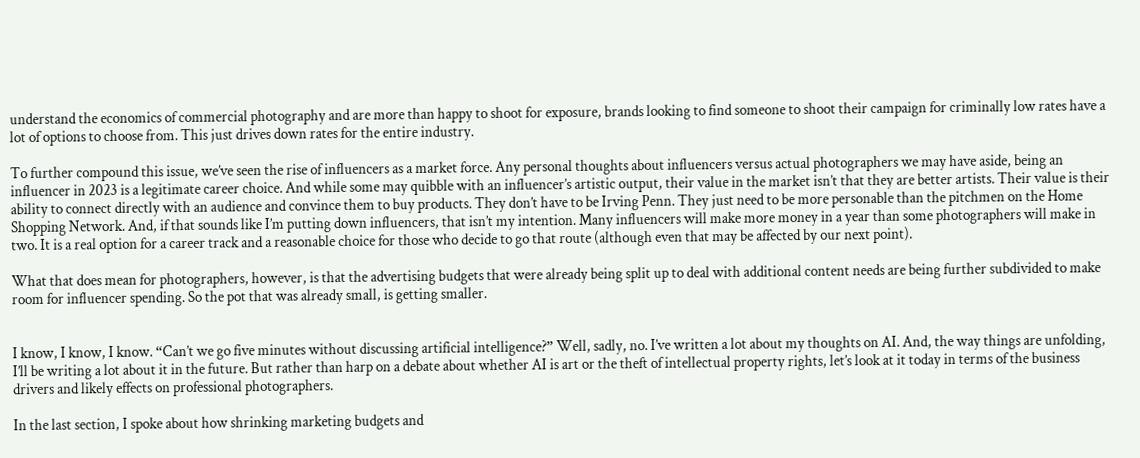understand the economics of commercial photography and are more than happy to shoot for exposure, brands looking to find someone to shoot their campaign for criminally low rates have a lot of options to choose from. This just drives down rates for the entire industry.

To further compound this issue, we’ve seen the rise of influencers as a market force. Any personal thoughts about influencers versus actual photographers we may have aside, being an influencer in 2023 is a legitimate career choice. And while some may quibble with an influencer’s artistic output, their value in the market isn’t that they are better artists. Their value is their ability to connect directly with an audience and convince them to buy products. They don’t have to be Irving Penn. They just need to be more personable than the pitchmen on the Home Shopping Network. And, if that sounds like I’m putting down influencers, that isn’t my intention. Many influencers will make more money in a year than some photographers will make in two. It is a real option for a career track and a reasonable choice for those who decide to go that route (although even that may be affected by our next point).

What that does mean for photographers, however, is that the advertising budgets that were already being split up to deal with additional content needs are being further subdivided to make room for influencer spending. So the pot that was already small, is getting smaller.


I know, I know, I know. “Can’t we go five minutes without discussing artificial intelligence?” Well, sadly, no. I’ve written a lot about my thoughts on AI. And, the way things are unfolding, I’ll be writing a lot about it in the future. But rather than harp on a debate about whether AI is art or the theft of intellectual property rights, let’s look at it today in terms of the business drivers and likely effects on professional photographers.

In the last section, I spoke about how shrinking marketing budgets and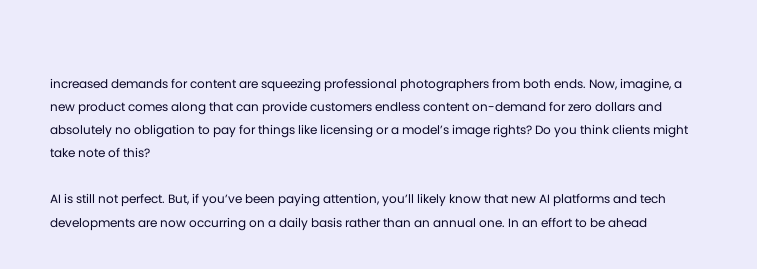increased demands for content are squeezing professional photographers from both ends. Now, imagine, a new product comes along that can provide customers endless content on-demand for zero dollars and absolutely no obligation to pay for things like licensing or a model’s image rights? Do you think clients might take note of this?

AI is still not perfect. But, if you’ve been paying attention, you’ll likely know that new AI platforms and tech developments are now occurring on a daily basis rather than an annual one. In an effort to be ahead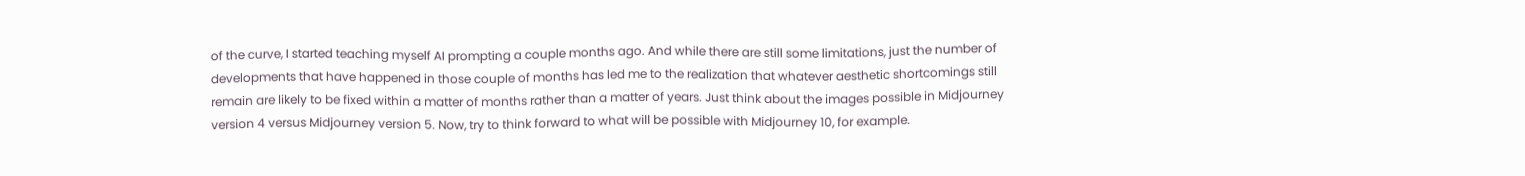of the curve, I started teaching myself AI prompting a couple months ago. And while there are still some limitations, just the number of developments that have happened in those couple of months has led me to the realization that whatever aesthetic shortcomings still remain are likely to be fixed within a matter of months rather than a matter of years. Just think about the images possible in Midjourney version 4 versus Midjourney version 5. Now, try to think forward to what will be possible with Midjourney 10, for example.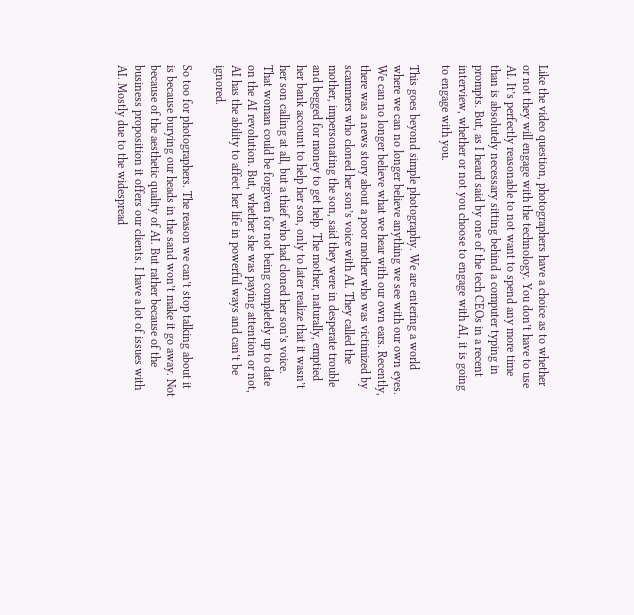Like the video question, photographers have a choice as to whether or not they will engage with the technology. You don’t have to use AI. It’s perfectly reasonable to not want to spend any more time than is absolutely necessary sitting behind a computer typing in prompts. But, as I heard said by one of the tech CEOs in a recent interview, whether or not you choose to engage with AI, it is going to engage with you.

This goes beyond simple photography. We are entering a world where we can no longer believe anything we see with our own eyes. We can no longer believe what we hear with our own ears. Recently, there was a news story about a poor mother who was victimized by scammers who cloned her son’s voice with AI. They called the mother, impersonating the son, said they were in desperate trouble and begged for money to get help. The mother, naturally, emptied her bank account to help her son, only to later realize that it wasn’t her son calling at all, but a thief who had cloned her son’s voice. That woman could be forgiven for not being completely up to date on the AI revolution. But, whether she was paying attention or not, AI has the ability to affect her life in powerful ways and can’t be ignored.

So too for photographers. The reason we can’t stop talking about it is because burying our heads in the sand won’t make it go away. Not because of the aesthetic quality of AI. But rather because of the business proposition it offers our clients. I have a lot of issues with AI. Mostly due to the widespread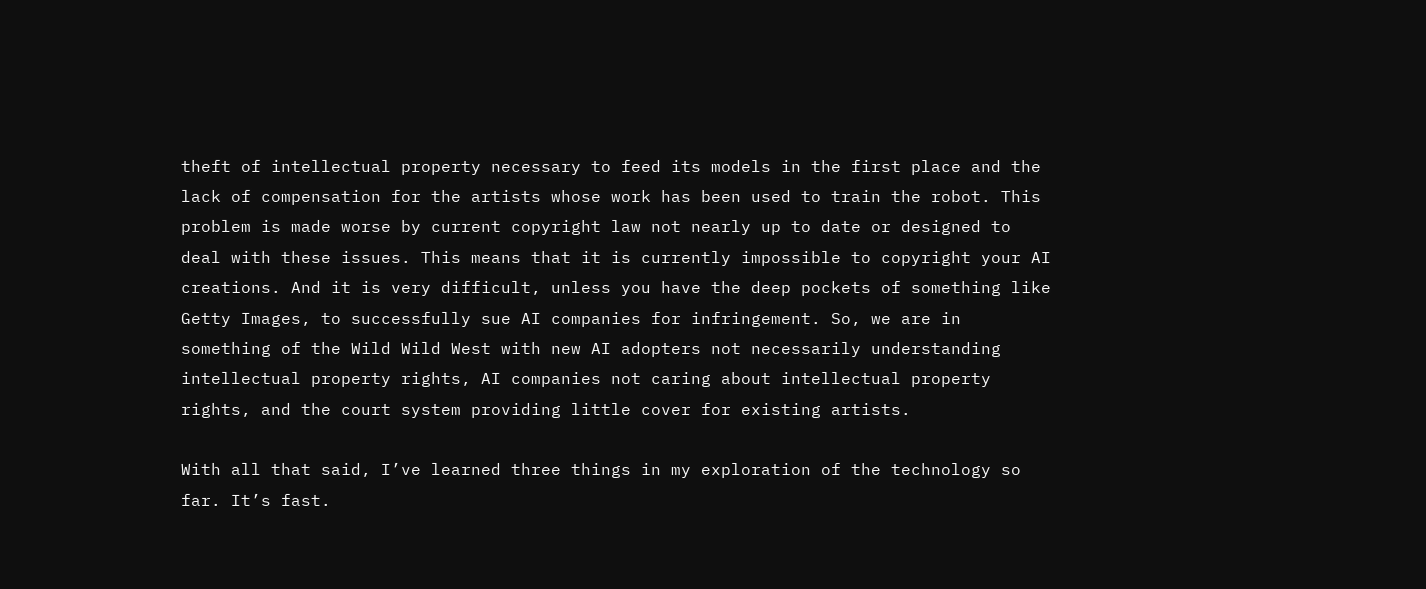theft of intellectual property necessary to feed its models in the first place and the lack of compensation for the artists whose work has been used to train the robot. This problem is made worse by current copyright law not nearly up to date or designed to deal with these issues. This means that it is currently impossible to copyright your AI creations. And it is very difficult, unless you have the deep pockets of something like Getty Images, to successfully sue AI companies for infringement. So, we are in something of the Wild Wild West with new AI adopters not necessarily understanding intellectual property rights, AI companies not caring about intellectual property rights, and the court system providing little cover for existing artists.

With all that said, I’ve learned three things in my exploration of the technology so far. It’s fast.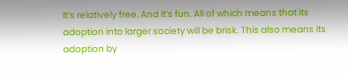It’s relatively free. And it’s fun. All of which means that its adoption into larger society will be brisk. This also means its adoption by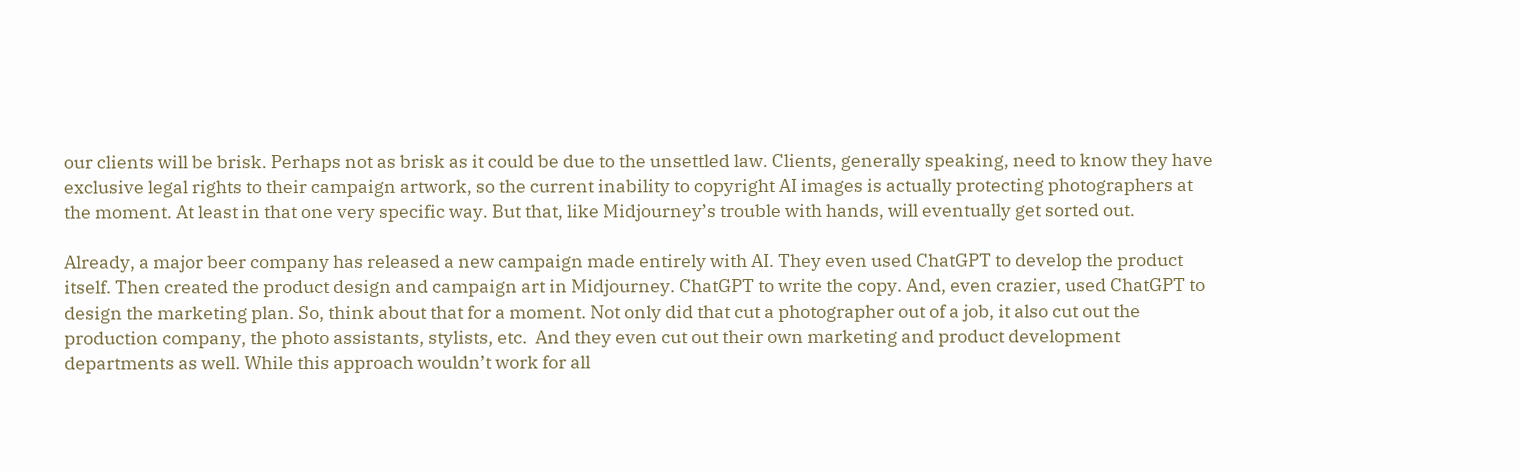our clients will be brisk. Perhaps not as brisk as it could be due to the unsettled law. Clients, generally speaking, need to know they have exclusive legal rights to their campaign artwork, so the current inability to copyright AI images is actually protecting photographers at the moment. At least in that one very specific way. But that, like Midjourney’s trouble with hands, will eventually get sorted out.

Already, a major beer company has released a new campaign made entirely with AI. They even used ChatGPT to develop the product itself. Then created the product design and campaign art in Midjourney. ChatGPT to write the copy. And, even crazier, used ChatGPT to design the marketing plan. So, think about that for a moment. Not only did that cut a photographer out of a job, it also cut out the production company, the photo assistants, stylists, etc.  And they even cut out their own marketing and product development departments as well. While this approach wouldn’t work for all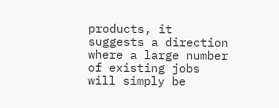products, it suggests a direction where a large number of existing jobs will simply be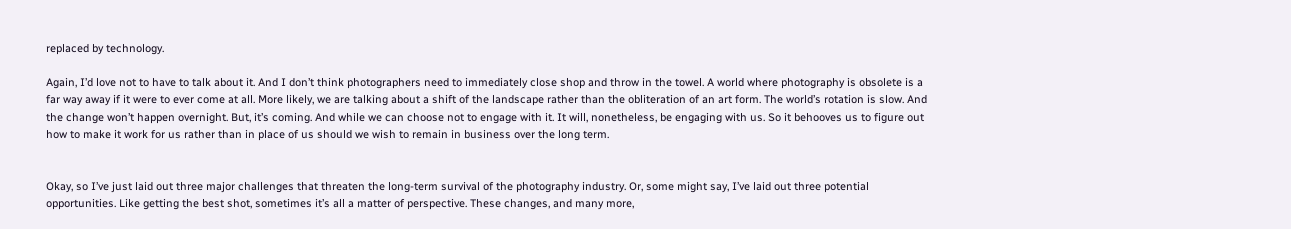replaced by technology.

Again, I’d love not to have to talk about it. And I don’t think photographers need to immediately close shop and throw in the towel. A world where photography is obsolete is a far way away if it were to ever come at all. More likely, we are talking about a shift of the landscape rather than the obliteration of an art form. The world’s rotation is slow. And the change won’t happen overnight. But, it’s coming. And while we can choose not to engage with it. It will, nonetheless, be engaging with us. So it behooves us to figure out how to make it work for us rather than in place of us should we wish to remain in business over the long term.


Okay, so I’ve just laid out three major challenges that threaten the long-term survival of the photography industry. Or, some might say, I’ve laid out three potential opportunities. Like getting the best shot, sometimes it’s all a matter of perspective. These changes, and many more,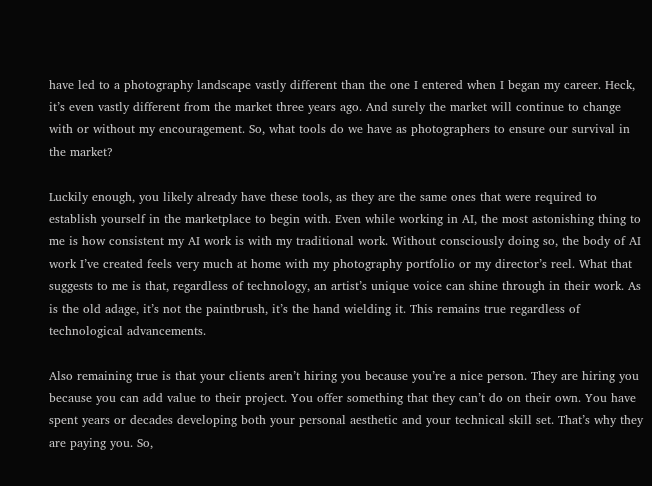have led to a photography landscape vastly different than the one I entered when I began my career. Heck, it’s even vastly different from the market three years ago. And surely the market will continue to change with or without my encouragement. So, what tools do we have as photographers to ensure our survival in the market?

Luckily enough, you likely already have these tools, as they are the same ones that were required to establish yourself in the marketplace to begin with. Even while working in AI, the most astonishing thing to me is how consistent my AI work is with my traditional work. Without consciously doing so, the body of AI work I’ve created feels very much at home with my photography portfolio or my director’s reel. What that suggests to me is that, regardless of technology, an artist’s unique voice can shine through in their work. As is the old adage, it’s not the paintbrush, it’s the hand wielding it. This remains true regardless of technological advancements.

Also remaining true is that your clients aren’t hiring you because you’re a nice person. They are hiring you because you can add value to their project. You offer something that they can’t do on their own. You have spent years or decades developing both your personal aesthetic and your technical skill set. That’s why they are paying you. So,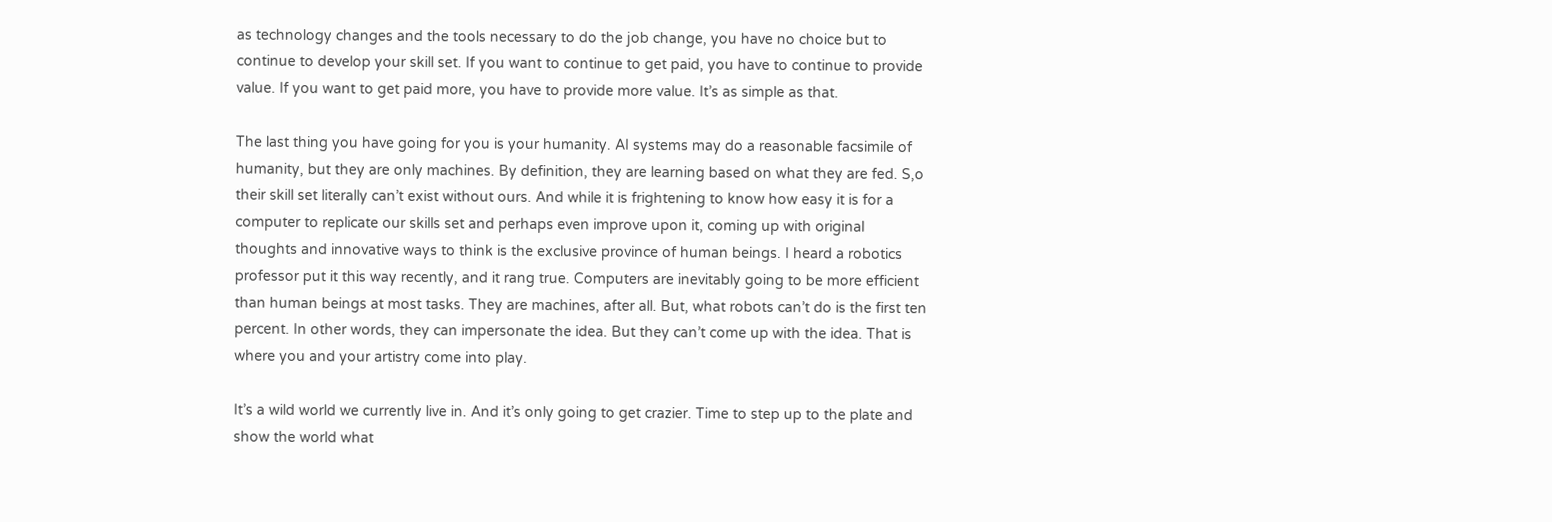as technology changes and the tools necessary to do the job change, you have no choice but to continue to develop your skill set. If you want to continue to get paid, you have to continue to provide value. If you want to get paid more, you have to provide more value. It’s as simple as that.

The last thing you have going for you is your humanity. AI systems may do a reasonable facsimile of humanity, but they are only machines. By definition, they are learning based on what they are fed. S,o their skill set literally can’t exist without ours. And while it is frightening to know how easy it is for a computer to replicate our skills set and perhaps even improve upon it, coming up with original thoughts and innovative ways to think is the exclusive province of human beings. I heard a robotics professor put it this way recently, and it rang true. Computers are inevitably going to be more efficient than human beings at most tasks. They are machines, after all. But, what robots can’t do is the first ten percent. In other words, they can impersonate the idea. But they can’t come up with the idea. That is where you and your artistry come into play.

It’s a wild world we currently live in. And it’s only going to get crazier. Time to step up to the plate and show the world what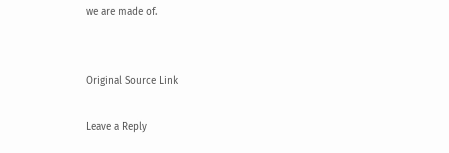we are made of.


Original Source Link

Leave a Reply